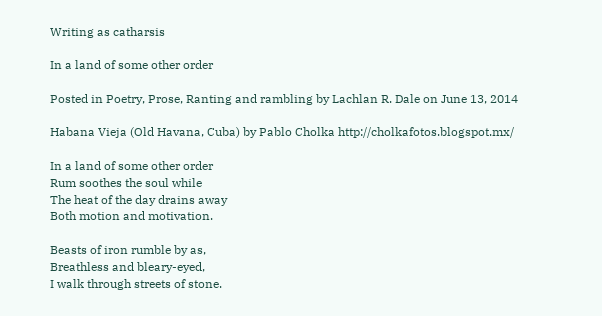Writing as catharsis

In a land of some other order

Posted in Poetry, Prose, Ranting and rambling by Lachlan R. Dale on June 13, 2014

Habana Vieja (Old Havana, Cuba) by Pablo Cholka http://cholkafotos.blogspot.mx/

In a land of some other order
Rum soothes the soul while
The heat of the day drains away
Both motion and motivation.

Beasts of iron rumble by as,
Breathless and bleary-eyed,
I walk through streets of stone.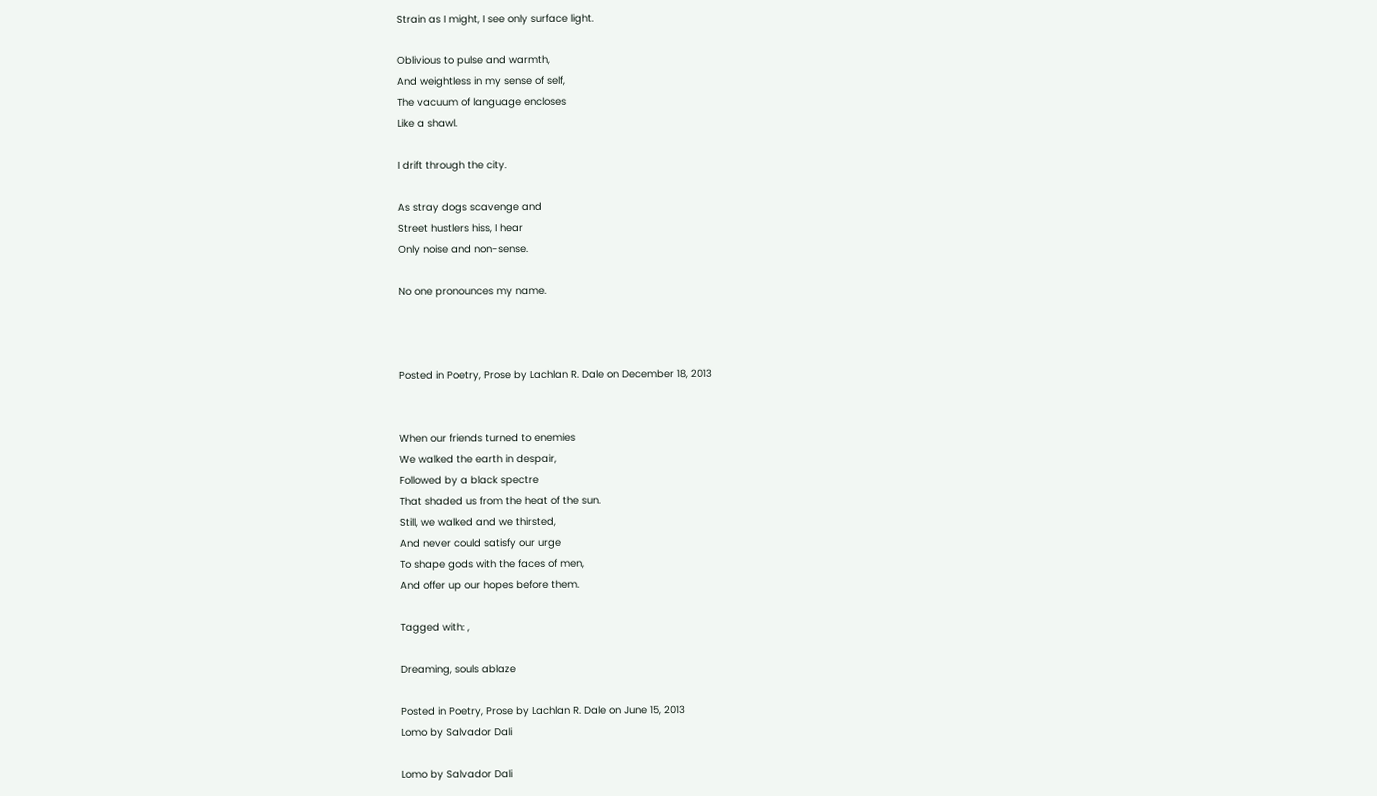Strain as I might, I see only surface light.

Oblivious to pulse and warmth,
And weightless in my sense of self,
The vacuum of language encloses
Like a shawl.

I drift through the city.

As stray dogs scavenge and
Street hustlers hiss, I hear
Only noise and non-sense.

No one pronounces my name.



Posted in Poetry, Prose by Lachlan R. Dale on December 18, 2013


When our friends turned to enemies
We walked the earth in despair,
Followed by a black spectre
That shaded us from the heat of the sun.
Still, we walked and we thirsted,
And never could satisfy our urge
To shape gods with the faces of men,
And offer up our hopes before them.

Tagged with: ,

Dreaming, souls ablaze

Posted in Poetry, Prose by Lachlan R. Dale on June 15, 2013
Lomo by Salvador Dali

Lomo by Salvador Dali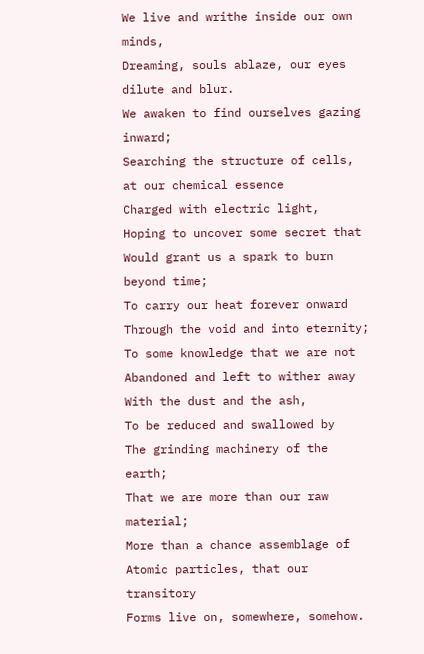We live and writhe inside our own minds,
Dreaming, souls ablaze, our eyes dilute and blur.
We awaken to find ourselves gazing inward;
Searching the structure of cells, at our chemical essence
Charged with electric light,
Hoping to uncover some secret that
Would grant us a spark to burn beyond time;
To carry our heat forever onward
Through the void and into eternity;
To some knowledge that we are not
Abandoned and left to wither away
With the dust and the ash,
To be reduced and swallowed by
The grinding machinery of the earth;
That we are more than our raw material;
More than a chance assemblage of
Atomic particles, that our transitory
Forms live on, somewhere, somehow.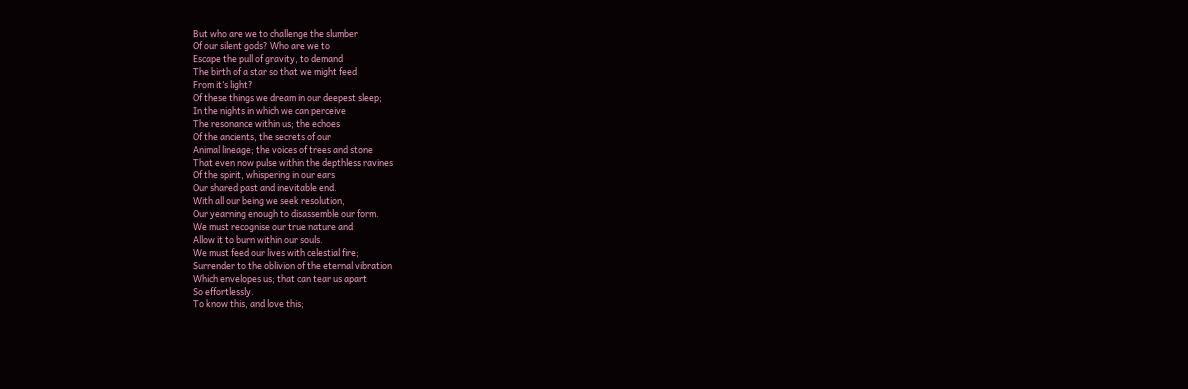But who are we to challenge the slumber
Of our silent gods? Who are we to
Escape the pull of gravity, to demand
The birth of a star so that we might feed
From it’s light?
Of these things we dream in our deepest sleep;
In the nights in which we can perceive
The resonance within us; the echoes
Of the ancients, the secrets of our
Animal lineage; the voices of trees and stone
That even now pulse within the depthless ravines
Of the spirit, whispering in our ears
Our shared past and inevitable end.
With all our being we seek resolution,
Our yearning enough to disassemble our form.
We must recognise our true nature and
Allow it to burn within our souls.
We must feed our lives with celestial fire;
Surrender to the oblivion of the eternal vibration
Which envelopes us; that can tear us apart
So effortlessly.
To know this, and love this;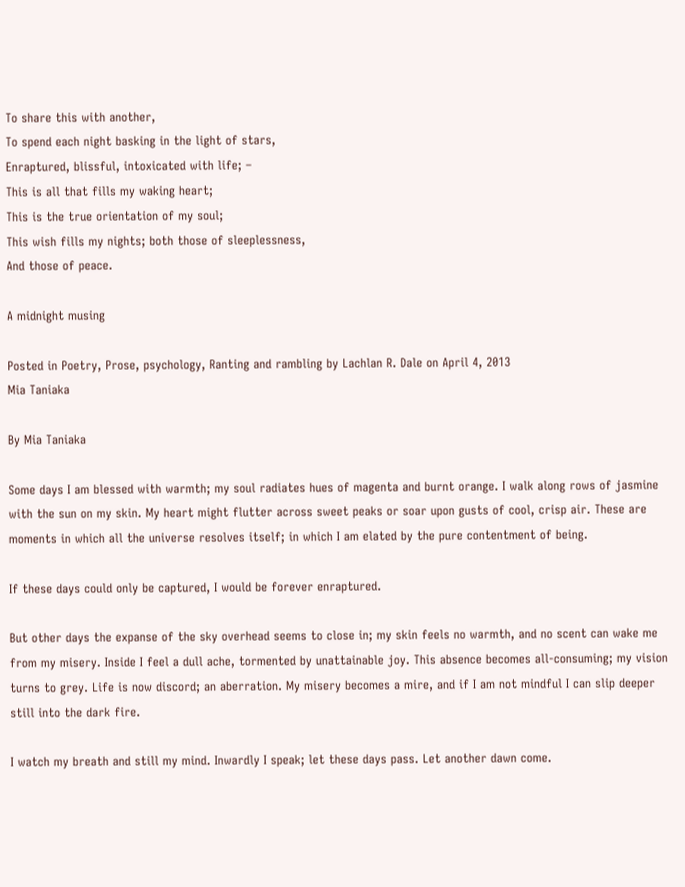To share this with another,
To spend each night basking in the light of stars,
Enraptured, blissful, intoxicated with life; –
This is all that fills my waking heart;
This is the true orientation of my soul;
This wish fills my nights; both those of sleeplessness,
And those of peace.

A midnight musing

Posted in Poetry, Prose, psychology, Ranting and rambling by Lachlan R. Dale on April 4, 2013
Mia Taniaka

By Mia Taniaka

Some days I am blessed with warmth; my soul radiates hues of magenta and burnt orange. I walk along rows of jasmine with the sun on my skin. My heart might flutter across sweet peaks or soar upon gusts of cool, crisp air. These are moments in which all the universe resolves itself; in which I am elated by the pure contentment of being.

If these days could only be captured, I would be forever enraptured.

But other days the expanse of the sky overhead seems to close in; my skin feels no warmth, and no scent can wake me from my misery. Inside I feel a dull ache, tormented by unattainable joy. This absence becomes all-consuming; my vision turns to grey. Life is now discord; an aberration. My misery becomes a mire, and if I am not mindful I can slip deeper still into the dark fire.

I watch my breath and still my mind. Inwardly I speak; let these days pass. Let another dawn come.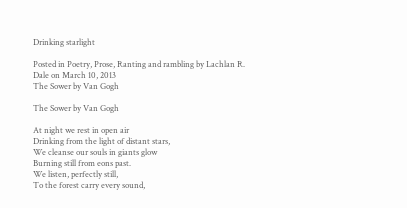Drinking starlight

Posted in Poetry, Prose, Ranting and rambling by Lachlan R. Dale on March 10, 2013
The Sower by Van Gogh

The Sower by Van Gogh

At night we rest in open air
Drinking from the light of distant stars,
We cleanse our souls in giants glow
Burning still from eons past.
We listen, perfectly still,
To the forest carry every sound,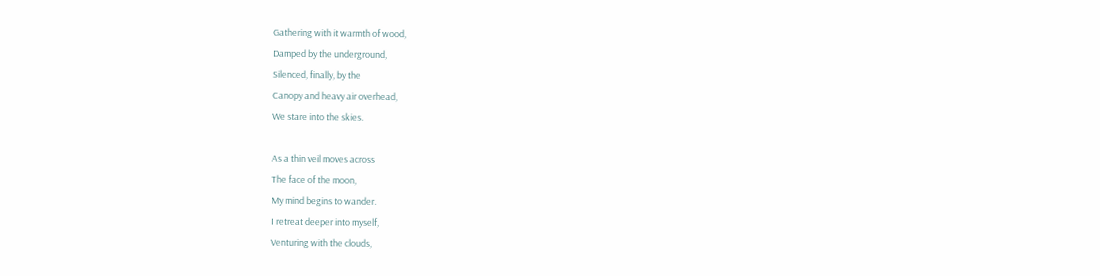Gathering with it warmth of wood,
Damped by the underground,
Silenced, finally, by the
Canopy and heavy air overhead,
We stare into the skies.

As a thin veil moves across
The face of the moon,
My mind begins to wander.
I retreat deeper into myself,
Venturing with the clouds,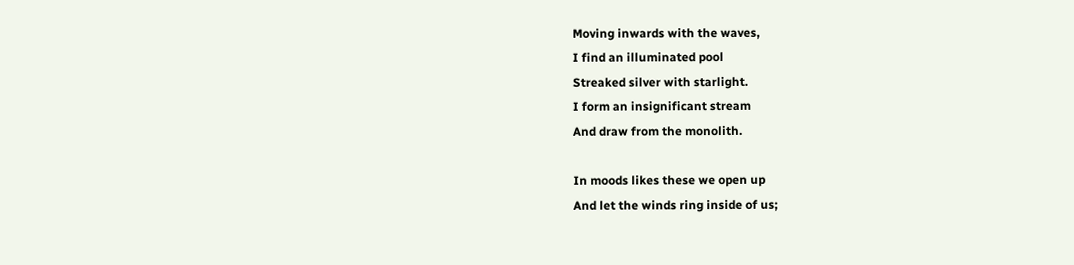Moving inwards with the waves,
I find an illuminated pool
Streaked silver with starlight.
I form an insignificant stream
And draw from the monolith.

In moods likes these we open up
And let the winds ring inside of us;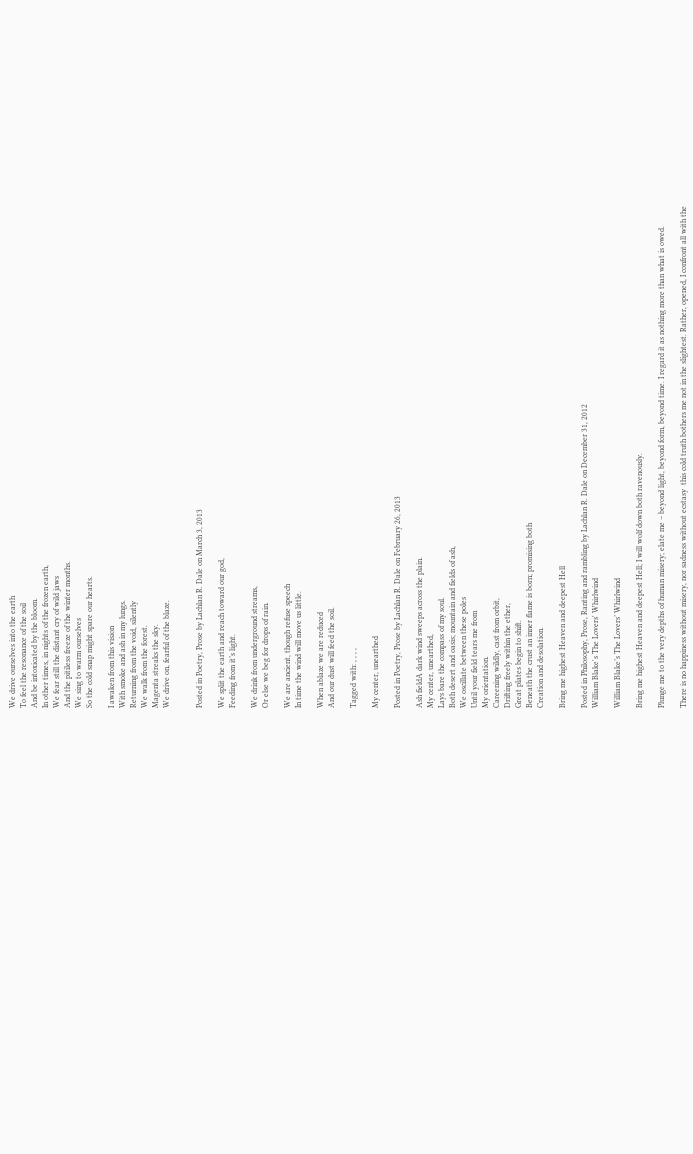We drive ourselves into the earth
To feel the resonance of the soil
And be intoxicated by the bloom.
In other times, in nights of the frozen earth,
We fear still the distant cry of wild jaws
And the pitiless freeze of the winter months.
We sing to warm ourselves
So the cold snap might spare our hearts.

I awaken from this vision
With smoke and ash in my lungs.
Returning from the void, silently
We walk from the forest.
Magenta streaks the sky.
We drive on, fearful of the blaze.


Posted in Poetry, Prose by Lachlan R. Dale on March 3, 2013

We split the earth and reach toward our god,
Feeding from it’s light.

We drink from underground streams,
Or else we beg for drops of rain.

We are ancient, though refuse speech
In time the wind will move us little.

When ablaze we are reduced
And our dust will feed the soil.

Tagged with: , , , ,

My center, unearthed

Posted in Poetry, Prose by Lachlan R. Dale on February 26, 2013

Ash fieldA dark wind sweeps across the plain.
My center, unearthed,
Lays bare the compass of my soul.
Both desert and oasis; mountain and fields of ash,
We oscillate between these poles
Until your field tears me from
My orientation.
Careening wildly, cast from orbit,
Drifting freely within the ether,
Great plates begin to shift.
Beneath the crust an inner flame is born; promising both
Creation and desolation.

Bring me highest Heaven and deepest Hell

Posted in Philosophy, Prose, Ranting and rambling by Lachlan R. Dale on December 31, 2012
William Blake's The Lovers' Whirlwind

William Blake’s The Lovers’ Whirlwind

Bring me highest Heaven and deepest Hell; I will wolf down both ravenously.

Plunge me to the very depths of human misery; elate me – beyond light, beyond form, beyond time. I regard it as nothing more than what is owed.

There is no happiness without misery, nor sadness without ecstasy  this cold truth bothers me not in the slightest. Rather, opened, I confront all with the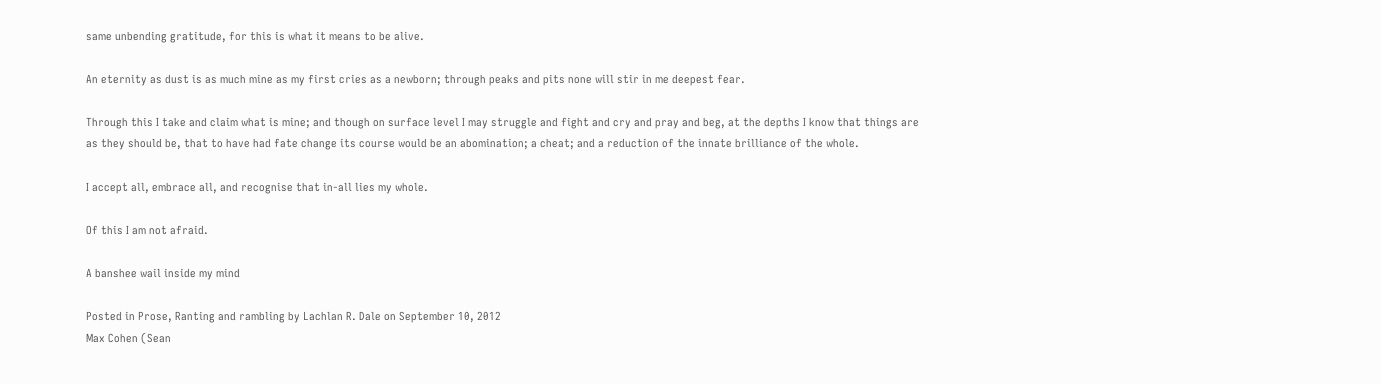same unbending gratitude, for this is what it means to be alive.

An eternity as dust is as much mine as my first cries as a newborn; through peaks and pits none will stir in me deepest fear.

Through this I take and claim what is mine; and though on surface level I may struggle and fight and cry and pray and beg, at the depths I know that things are as they should be, that to have had fate change its course would be an abomination; a cheat; and a reduction of the innate brilliance of the whole.

I accept all, embrace all, and recognise that in-all lies my whole.

Of this I am not afraid.

A banshee wail inside my mind

Posted in Prose, Ranting and rambling by Lachlan R. Dale on September 10, 2012
Max Cohen (Sean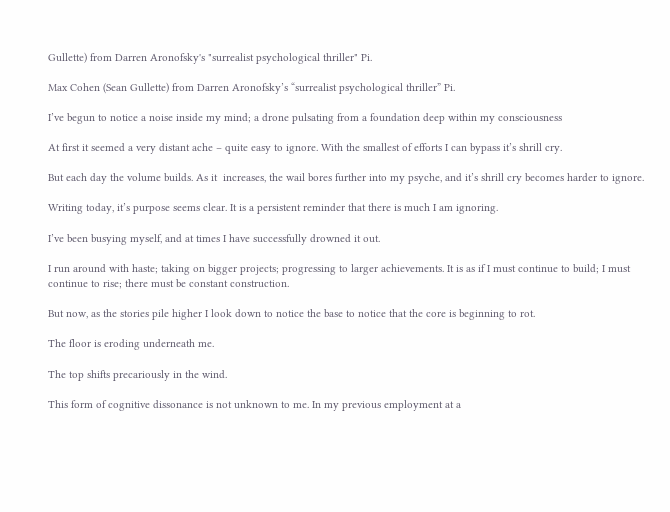Gullette) from Darren Aronofsky's "surrealist psychological thriller" Pi.

Max Cohen (Sean Gullette) from Darren Aronofsky’s “surrealist psychological thriller” Pi.

I’ve begun to notice a noise inside my mind; a drone pulsating from a foundation deep within my consciousness

At first it seemed a very distant ache – quite easy to ignore. With the smallest of efforts I can bypass it’s shrill cry.

But each day the volume builds. As it  increases, the wail bores further into my psyche, and it’s shrill cry becomes harder to ignore.

Writing today, it’s purpose seems clear. It is a persistent reminder that there is much I am ignoring.

I’ve been busying myself, and at times I have successfully drowned it out.

I run around with haste; taking on bigger projects; progressing to larger achievements. It is as if I must continue to build; I must continue to rise; there must be constant construction.

But now, as the stories pile higher I look down to notice the base to notice that the core is beginning to rot.

The floor is eroding underneath me.

The top shifts precariously in the wind.

This form of cognitive dissonance is not unknown to me. In my previous employment at a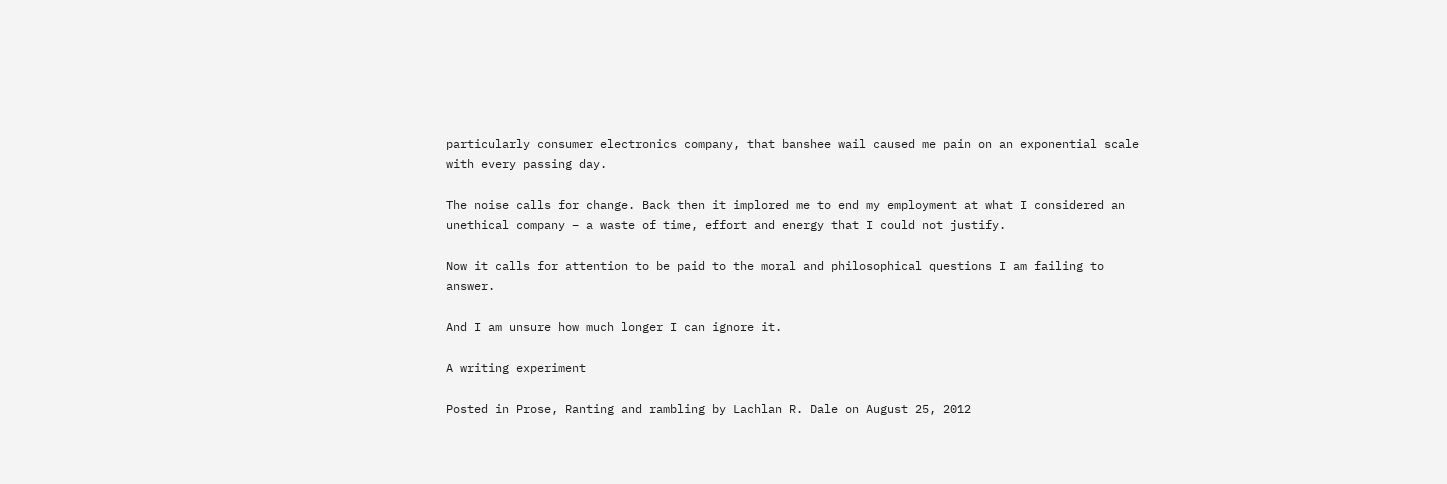particularly consumer electronics company, that banshee wail caused me pain on an exponential scale with every passing day.

The noise calls for change. Back then it implored me to end my employment at what I considered an unethical company – a waste of time, effort and energy that I could not justify.

Now it calls for attention to be paid to the moral and philosophical questions I am failing to answer.

And I am unsure how much longer I can ignore it.

A writing experiment

Posted in Prose, Ranting and rambling by Lachlan R. Dale on August 25, 2012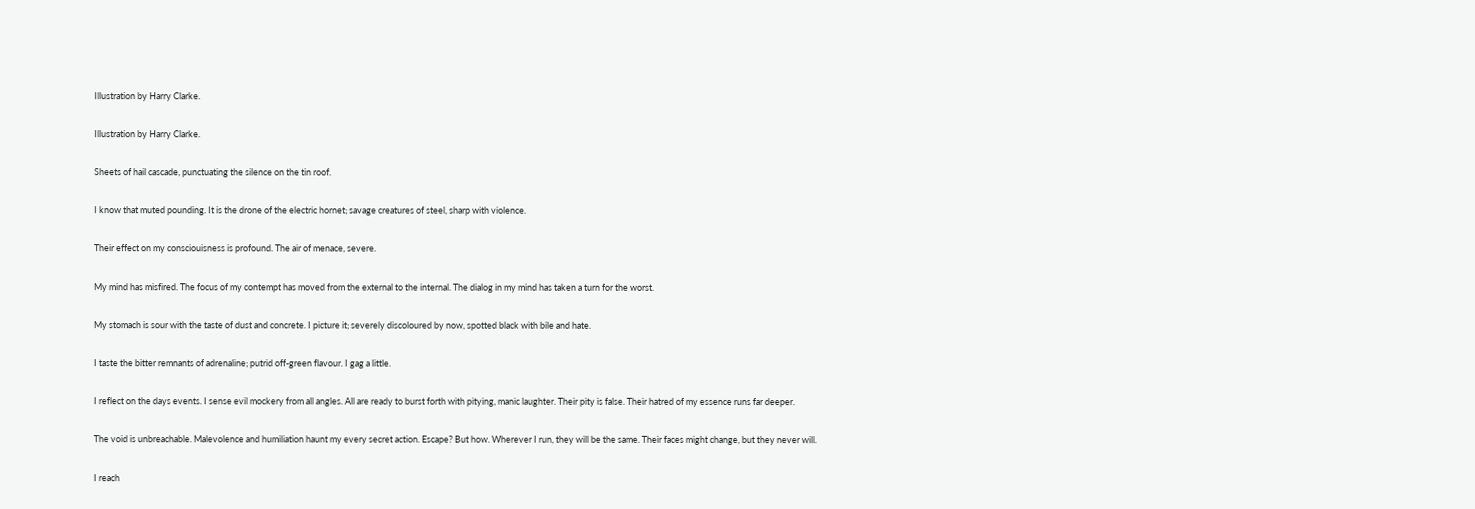Illustration by Harry Clarke.

Illustration by Harry Clarke.

Sheets of hail cascade, punctuating the silence on the tin roof.

I know that muted pounding. It is the drone of the electric hornet; savage creatures of steel, sharp with violence.

Their effect on my consciouisness is profound. The air of menace, severe.

My mind has misfired. The focus of my contempt has moved from the external to the internal. The dialog in my mind has taken a turn for the worst.

My stomach is sour with the taste of dust and concrete. I picture it; severely discoloured by now, spotted black with bile and hate.

I taste the bitter remnants of adrenaline; putrid off-green flavour. I gag a little.

I reflect on the days events. I sense evil mockery from all angles. All are ready to burst forth with pitying, manic laughter. Their pity is false. Their hatred of my essence runs far deeper.

The void is unbreachable. Malevolence and humiliation haunt my every secret action. Escape? But how. Wherever I run, they will be the same. Their faces might change, but they never will.

I reach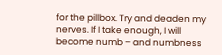for the pillbox. Try and deaden my nerves. If I take enough, I will become numb – and numbness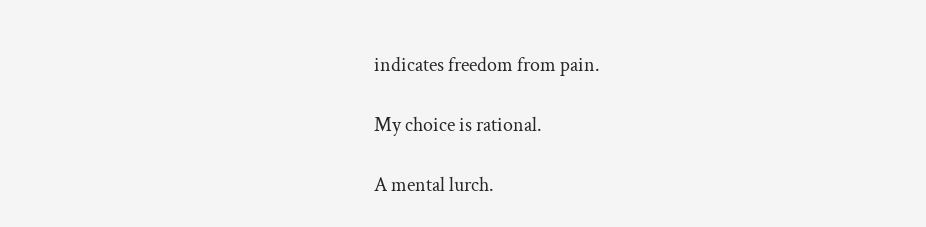indicates freedom from pain.

My choice is rational.

A mental lurch.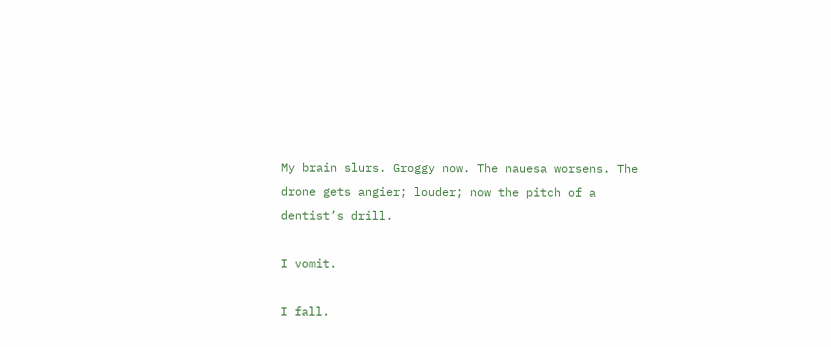My brain slurs. Groggy now. The nauesa worsens. The drone gets angier; louder; now the pitch of a dentist’s drill.

I vomit.

I fall.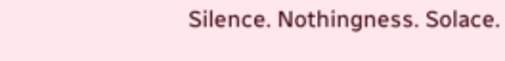Silence. Nothingness. Solace.